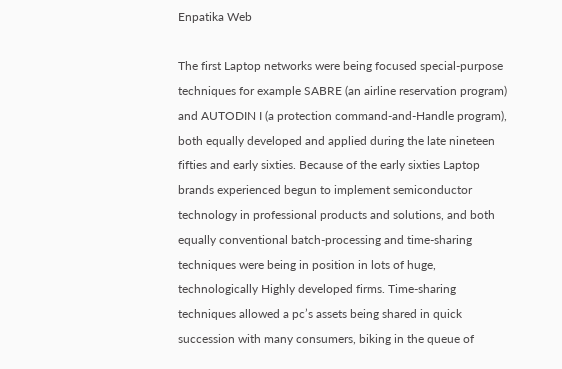Enpatika Web

The first Laptop networks were being focused special-purpose techniques for example SABRE (an airline reservation program) and AUTODIN I (a protection command-and-Handle program), both equally developed and applied during the late nineteen fifties and early sixties. Because of the early sixties Laptop brands experienced begun to implement semiconductor technology in professional products and solutions, and both equally conventional batch-processing and time-sharing techniques were being in position in lots of huge, technologically Highly developed firms. Time-sharing techniques allowed a pc’s assets being shared in quick succession with many consumers, biking in the queue of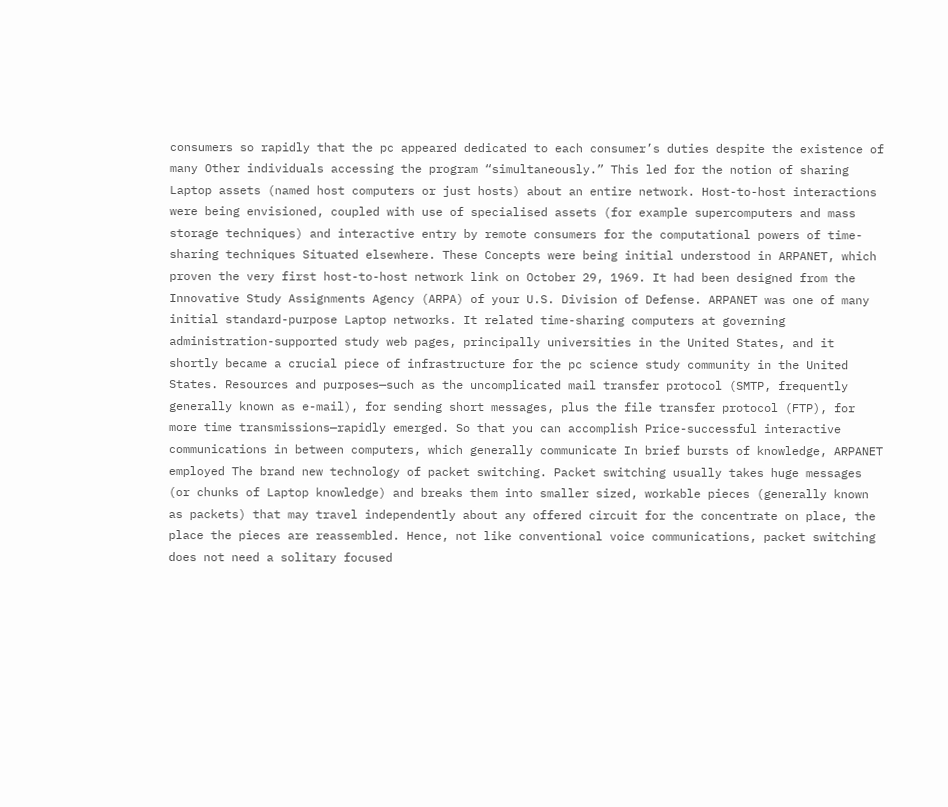consumers so rapidly that the pc appeared dedicated to each consumer’s duties despite the existence of many Other individuals accessing the program “simultaneously.” This led for the notion of sharing Laptop assets (named host computers or just hosts) about an entire network. Host-to-host interactions were being envisioned, coupled with use of specialised assets (for example supercomputers and mass storage techniques) and interactive entry by remote consumers for the computational powers of time-sharing techniques Situated elsewhere. These Concepts were being initial understood in ARPANET, which proven the very first host-to-host network link on October 29, 1969. It had been designed from the Innovative Study Assignments Agency (ARPA) of your U.S. Division of Defense. ARPANET was one of many initial standard-purpose Laptop networks. It related time-sharing computers at governing administration-supported study web pages, principally universities in the United States, and it shortly became a crucial piece of infrastructure for the pc science study community in the United States. Resources and purposes—such as the uncomplicated mail transfer protocol (SMTP, frequently generally known as e-mail), for sending short messages, plus the file transfer protocol (FTP), for more time transmissions—rapidly emerged. So that you can accomplish Price-successful interactive communications in between computers, which generally communicate In brief bursts of knowledge, ARPANET employed The brand new technology of packet switching. Packet switching usually takes huge messages (or chunks of Laptop knowledge) and breaks them into smaller sized, workable pieces (generally known as packets) that may travel independently about any offered circuit for the concentrate on place, the place the pieces are reassembled. Hence, not like conventional voice communications, packet switching does not need a solitary focused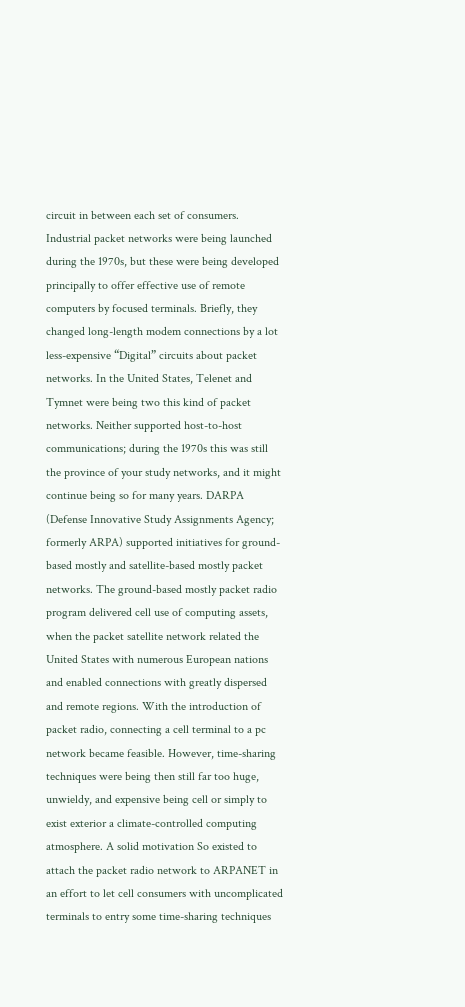circuit in between each set of consumers. Industrial packet networks were being launched during the 1970s, but these were being developed principally to offer effective use of remote computers by focused terminals. Briefly, they changed long-length modem connections by a lot less-expensive “Digital” circuits about packet networks. In the United States, Telenet and Tymnet were being two this kind of packet networks. Neither supported host-to-host communications; during the 1970s this was still the province of your study networks, and it might continue being so for many years. DARPA (Defense Innovative Study Assignments Agency; formerly ARPA) supported initiatives for ground-based mostly and satellite-based mostly packet networks. The ground-based mostly packet radio program delivered cell use of computing assets, when the packet satellite network related the United States with numerous European nations and enabled connections with greatly dispersed and remote regions. With the introduction of packet radio, connecting a cell terminal to a pc network became feasible. However, time-sharing techniques were being then still far too huge, unwieldy, and expensive being cell or simply to exist exterior a climate-controlled computing atmosphere. A solid motivation So existed to attach the packet radio network to ARPANET in an effort to let cell consumers with uncomplicated terminals to entry some time-sharing techniques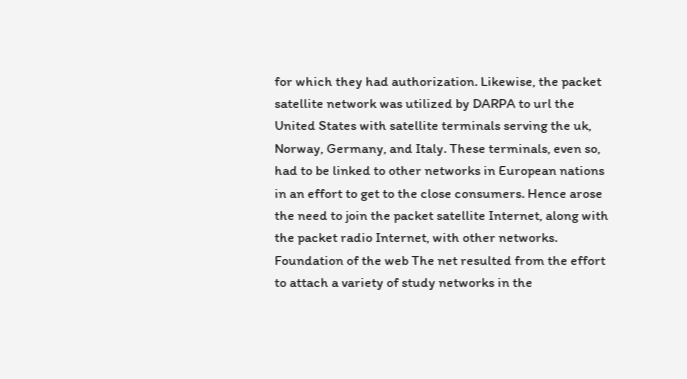for which they had authorization. Likewise, the packet satellite network was utilized by DARPA to url the United States with satellite terminals serving the uk, Norway, Germany, and Italy. These terminals, even so, had to be linked to other networks in European nations in an effort to get to the close consumers. Hence arose the need to join the packet satellite Internet, along with the packet radio Internet, with other networks. Foundation of the web The net resulted from the effort to attach a variety of study networks in the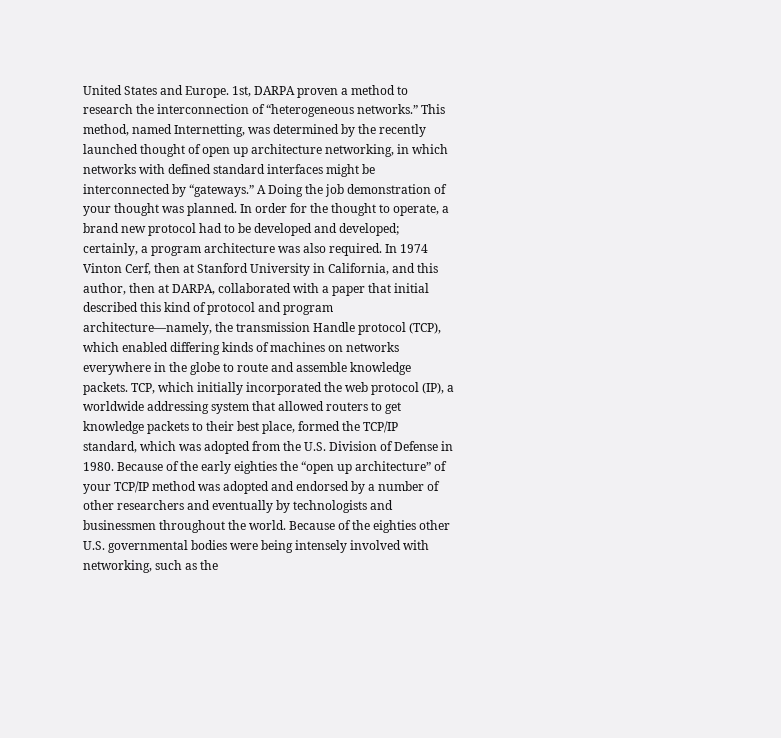United States and Europe. 1st, DARPA proven a method to research the interconnection of “heterogeneous networks.” This method, named Internetting, was determined by the recently launched thought of open up architecture networking, in which networks with defined standard interfaces might be interconnected by “gateways.” A Doing the job demonstration of your thought was planned. In order for the thought to operate, a brand new protocol had to be developed and developed; certainly, a program architecture was also required. In 1974 Vinton Cerf, then at Stanford University in California, and this author, then at DARPA, collaborated with a paper that initial described this kind of protocol and program architecture—namely, the transmission Handle protocol (TCP), which enabled differing kinds of machines on networks everywhere in the globe to route and assemble knowledge packets. TCP, which initially incorporated the web protocol (IP), a worldwide addressing system that allowed routers to get knowledge packets to their best place, formed the TCP/IP standard, which was adopted from the U.S. Division of Defense in 1980. Because of the early eighties the “open up architecture” of your TCP/IP method was adopted and endorsed by a number of other researchers and eventually by technologists and businessmen throughout the world. Because of the eighties other U.S. governmental bodies were being intensely involved with networking, such as the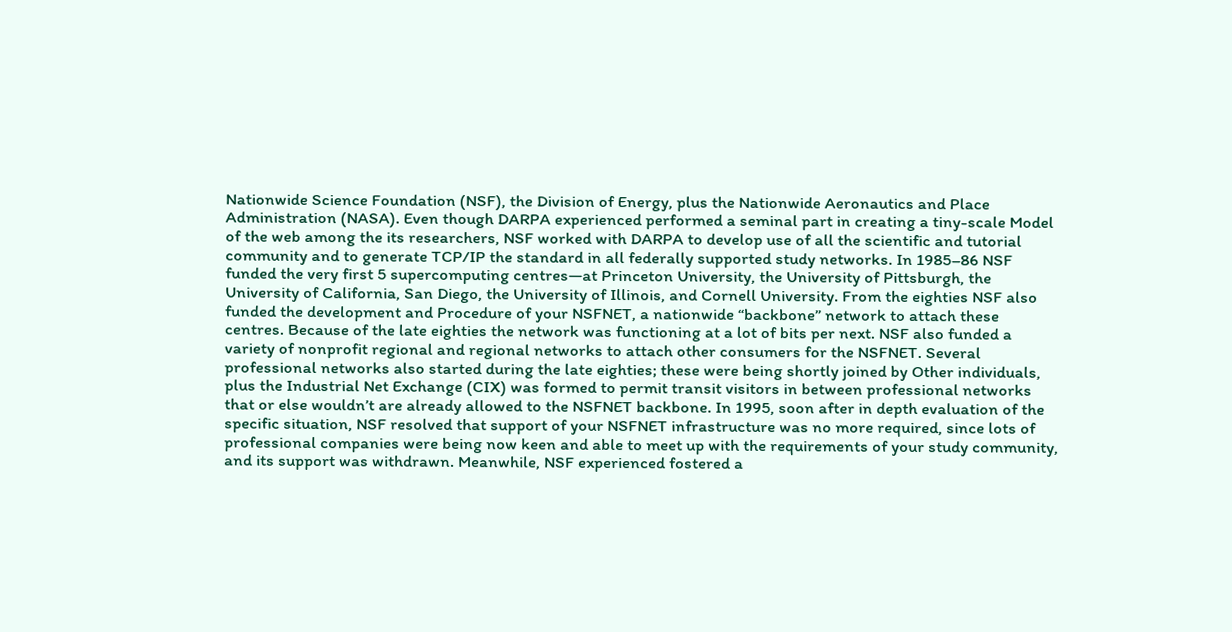Nationwide Science Foundation (NSF), the Division of Energy, plus the Nationwide Aeronautics and Place Administration (NASA). Even though DARPA experienced performed a seminal part in creating a tiny-scale Model of the web among the its researchers, NSF worked with DARPA to develop use of all the scientific and tutorial community and to generate TCP/IP the standard in all federally supported study networks. In 1985–86 NSF funded the very first 5 supercomputing centres—at Princeton University, the University of Pittsburgh, the University of California, San Diego, the University of Illinois, and Cornell University. From the eighties NSF also funded the development and Procedure of your NSFNET, a nationwide “backbone” network to attach these centres. Because of the late eighties the network was functioning at a lot of bits per next. NSF also funded a variety of nonprofit regional and regional networks to attach other consumers for the NSFNET. Several professional networks also started during the late eighties; these were being shortly joined by Other individuals, plus the Industrial Net Exchange (CIX) was formed to permit transit visitors in between professional networks that or else wouldn’t are already allowed to the NSFNET backbone. In 1995, soon after in depth evaluation of the specific situation, NSF resolved that support of your NSFNET infrastructure was no more required, since lots of professional companies were being now keen and able to meet up with the requirements of your study community, and its support was withdrawn. Meanwhile, NSF experienced fostered a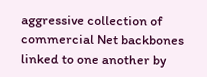aggressive collection of commercial Net backbones linked to one another by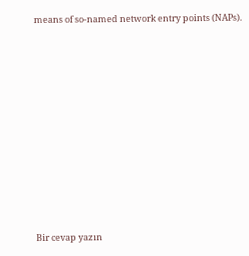means of so-named network entry points (NAPs).











Bir cevap yazın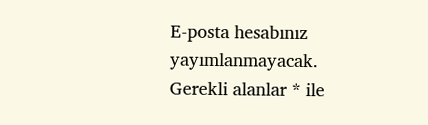E-posta hesabınız yayımlanmayacak. Gerekli alanlar * ile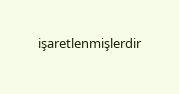işaretlenmişlerdir